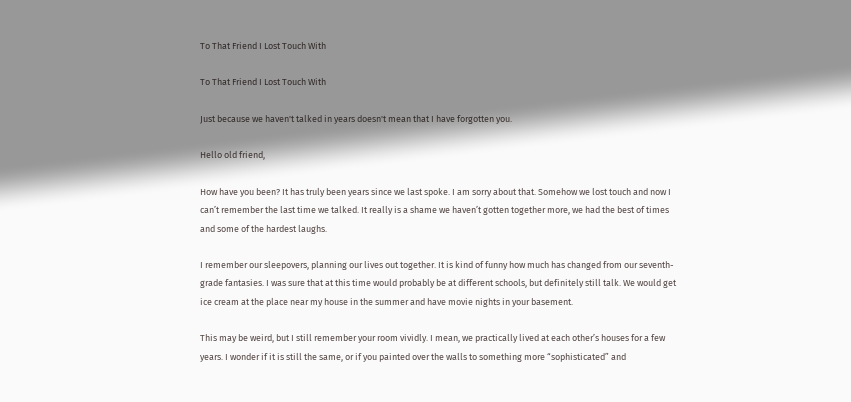To That Friend I Lost Touch With

To That Friend I Lost Touch With

Just because we haven't talked in years doesn't mean that I have forgotten you.

Hello old friend,

How have you been? It has truly been years since we last spoke. I am sorry about that. Somehow we lost touch and now I can’t remember the last time we talked. It really is a shame we haven’t gotten together more, we had the best of times and some of the hardest laughs.

I remember our sleepovers, planning our lives out together. It is kind of funny how much has changed from our seventh-grade fantasies. I was sure that at this time would probably be at different schools, but definitely still talk. We would get ice cream at the place near my house in the summer and have movie nights in your basement.

This may be weird, but I still remember your room vividly. I mean, we practically lived at each other’s houses for a few years. I wonder if it is still the same, or if you painted over the walls to something more “sophisticated” and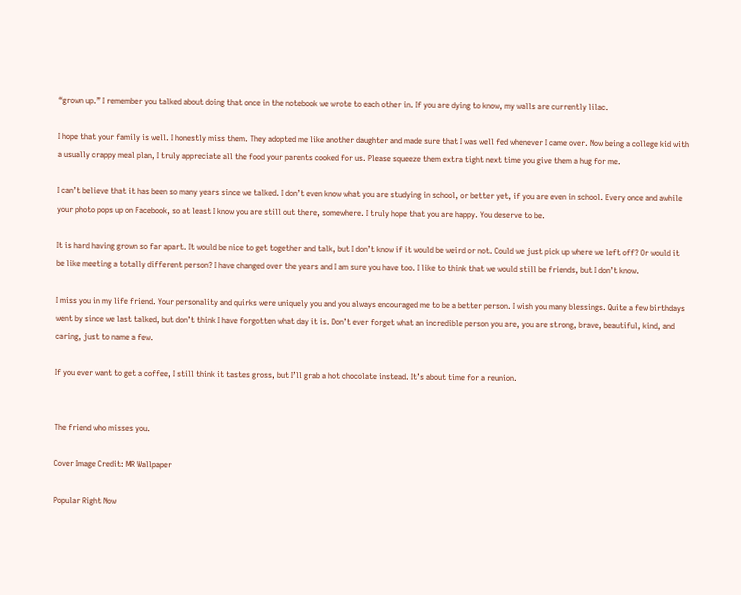“grown up.” I remember you talked about doing that once in the notebook we wrote to each other in. If you are dying to know, my walls are currently lilac.

I hope that your family is well. I honestly miss them. They adopted me like another daughter and made sure that I was well fed whenever I came over. Now being a college kid with a usually crappy meal plan, I truly appreciate all the food your parents cooked for us. Please squeeze them extra tight next time you give them a hug for me.

I can’t believe that it has been so many years since we talked. I don’t even know what you are studying in school, or better yet, if you are even in school. Every once and awhile your photo pops up on Facebook, so at least I know you are still out there, somewhere. I truly hope that you are happy. You deserve to be.

It is hard having grown so far apart. It would be nice to get together and talk, but I don’t know if it would be weird or not. Could we just pick up where we left off? Or would it be like meeting a totally different person? I have changed over the years and I am sure you have too. I like to think that we would still be friends, but I don’t know.

I miss you in my life friend. Your personality and quirks were uniquely you and you always encouraged me to be a better person. I wish you many blessings. Quite a few birthdays went by since we last talked, but don’t think I have forgotten what day it is. Don’t ever forget what an incredible person you are, you are strong, brave, beautiful, kind, and caring, just to name a few.

If you ever want to get a coffee, I still think it tastes gross, but I’ll grab a hot chocolate instead. It’s about time for a reunion.


The friend who misses you.

Cover Image Credit: MR Wallpaper

Popular Right Now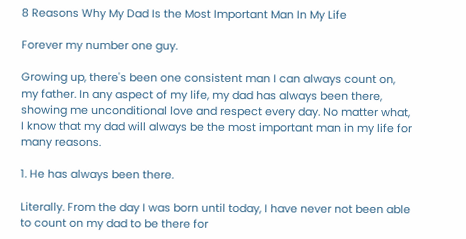8 Reasons Why My Dad Is the Most Important Man In My Life

Forever my number one guy.

Growing up, there's been one consistent man I can always count on, my father. In any aspect of my life, my dad has always been there, showing me unconditional love and respect every day. No matter what, I know that my dad will always be the most important man in my life for many reasons.

1. He has always been there.

Literally. From the day I was born until today, I have never not been able to count on my dad to be there for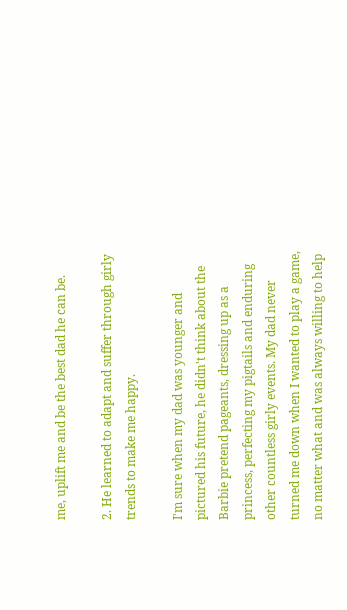me, uplift me and be the best dad he can be.

2. He learned to adapt and suffer through girly trends to make me happy.

I'm sure when my dad was younger and pictured his future, he didn't think about the Barbie pretend pageants, dressing up as a princess, perfecting my pigtails and enduring other countless girly events. My dad never turned me down when I wanted to play a game, no matter what and was always willing to help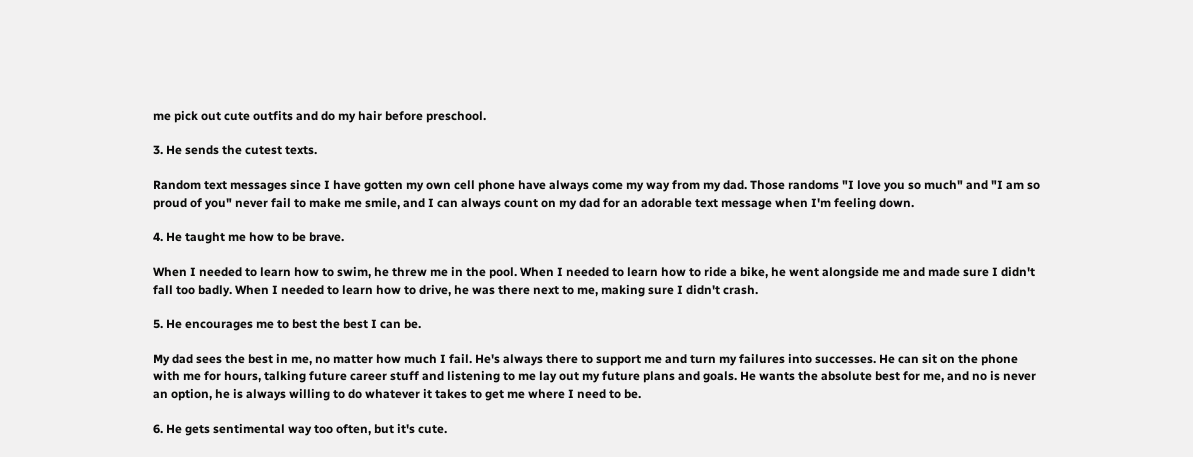me pick out cute outfits and do my hair before preschool.

3. He sends the cutest texts.

Random text messages since I have gotten my own cell phone have always come my way from my dad. Those randoms "I love you so much" and "I am so proud of you" never fail to make me smile, and I can always count on my dad for an adorable text message when I'm feeling down.

4. He taught me how to be brave.

When I needed to learn how to swim, he threw me in the pool. When I needed to learn how to ride a bike, he went alongside me and made sure I didn't fall too badly. When I needed to learn how to drive, he was there next to me, making sure I didn't crash.

5. He encourages me to best the best I can be.

My dad sees the best in me, no matter how much I fail. He's always there to support me and turn my failures into successes. He can sit on the phone with me for hours, talking future career stuff and listening to me lay out my future plans and goals. He wants the absolute best for me, and no is never an option, he is always willing to do whatever it takes to get me where I need to be.

6. He gets sentimental way too often, but it's cute.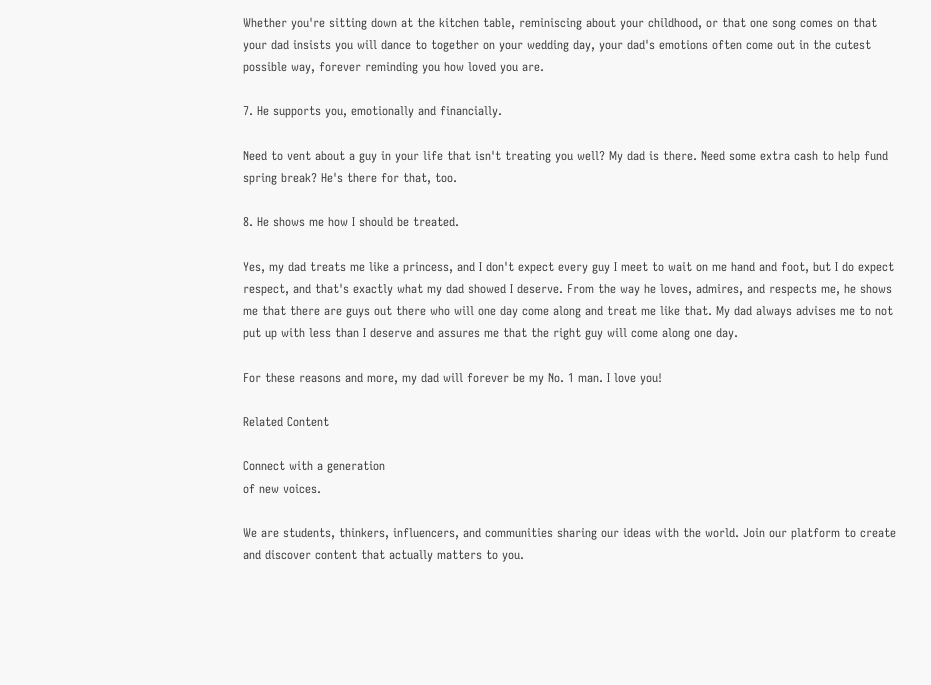Whether you're sitting down at the kitchen table, reminiscing about your childhood, or that one song comes on that your dad insists you will dance to together on your wedding day, your dad's emotions often come out in the cutest possible way, forever reminding you how loved you are.

7. He supports you, emotionally and financially.

Need to vent about a guy in your life that isn't treating you well? My dad is there. Need some extra cash to help fund spring break? He's there for that, too.

8. He shows me how I should be treated.

Yes, my dad treats me like a princess, and I don't expect every guy I meet to wait on me hand and foot, but I do expect respect, and that's exactly what my dad showed I deserve. From the way he loves, admires, and respects me, he shows me that there are guys out there who will one day come along and treat me like that. My dad always advises me to not put up with less than I deserve and assures me that the right guy will come along one day.

For these reasons and more, my dad will forever be my No. 1 man. I love you!

Related Content

Connect with a generation
of new voices.

We are students, thinkers, influencers, and communities sharing our ideas with the world. Join our platform to create and discover content that actually matters to you.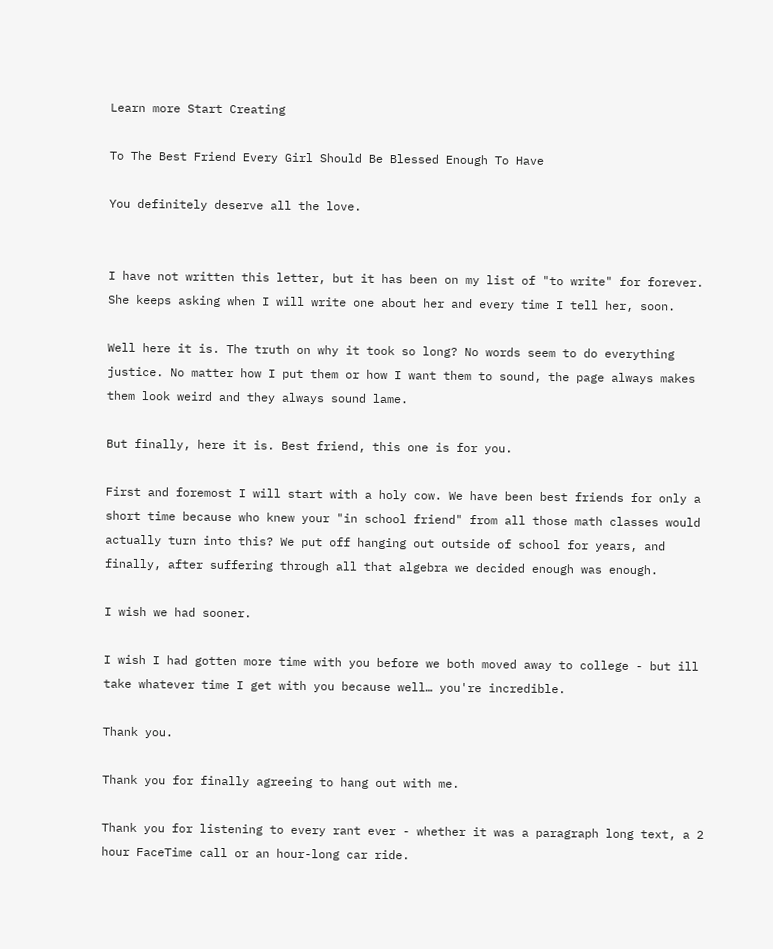Learn more Start Creating

To The Best Friend Every Girl Should Be Blessed Enough To Have

You definitely deserve all the love.


I have not written this letter, but it has been on my list of "to write" for forever. She keeps asking when I will write one about her and every time I tell her, soon.

Well here it is. The truth on why it took so long? No words seem to do everything justice. No matter how I put them or how I want them to sound, the page always makes them look weird and they always sound lame.

But finally, here it is. Best friend, this one is for you.

First and foremost I will start with a holy cow. We have been best friends for only a short time because who knew your "in school friend" from all those math classes would actually turn into this? We put off hanging out outside of school for years, and finally, after suffering through all that algebra we decided enough was enough.

I wish we had sooner.

I wish I had gotten more time with you before we both moved away to college - but ill take whatever time I get with you because well… you're incredible.

Thank you.

Thank you for finally agreeing to hang out with me.

Thank you for listening to every rant ever - whether it was a paragraph long text, a 2 hour FaceTime call or an hour-long car ride.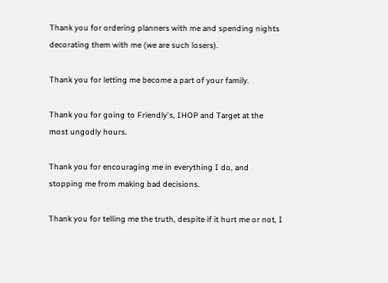Thank you for ordering planners with me and spending nights decorating them with me (we are such losers).

Thank you for letting me become a part of your family.

Thank you for going to Friendly's, IHOP and Target at the most ungodly hours.

Thank you for encouraging me in everything I do, and stopping me from making bad decisions.

Thank you for telling me the truth, despite if it hurt me or not, I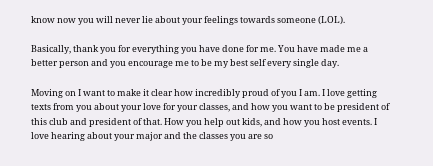know now you will never lie about your feelings towards someone (LOL).

Basically, thank you for everything you have done for me. You have made me a better person and you encourage me to be my best self every single day.

Moving on I want to make it clear how incredibly proud of you I am. I love getting texts from you about your love for your classes, and how you want to be president of this club and president of that. How you help out kids, and how you host events. I love hearing about your major and the classes you are so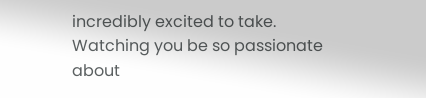incredibly excited to take. Watching you be so passionate about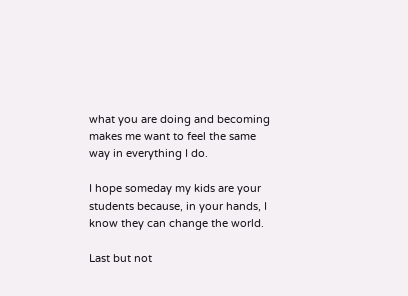what you are doing and becoming makes me want to feel the same way in everything I do.

I hope someday my kids are your students because, in your hands, I know they can change the world.

Last but not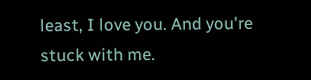least, I love you. And you're stuck with me.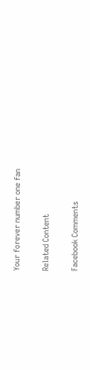Your forever number one fan

Related Content

Facebook Comments